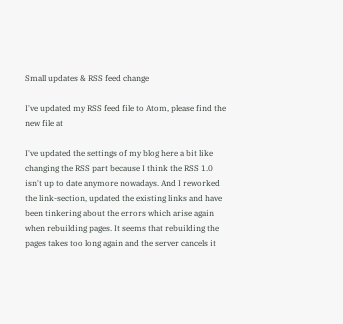Small updates & RSS feed change

I've updated my RSS feed file to Atom, please find the new file at

I've updated the settings of my blog here a bit like changing the RSS part because I think the RSS 1.0 isn't up to date anymore nowadays. And I reworked the link-section, updated the existing links and have been tinkering about the errors which arise again when rebuilding pages. It seems that rebuilding the pages takes too long again and the server cancels it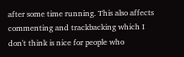after some time running. This also affects commenting and trackbacking which I don't think is nice for people who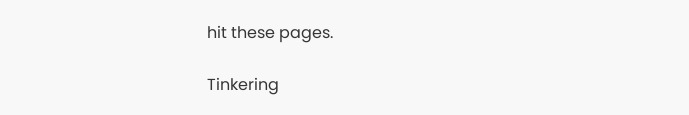hit these pages.

Tinkering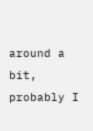around a bit, probably I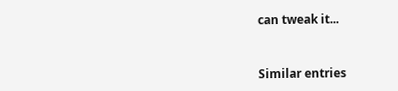can tweak it...


Similar entries